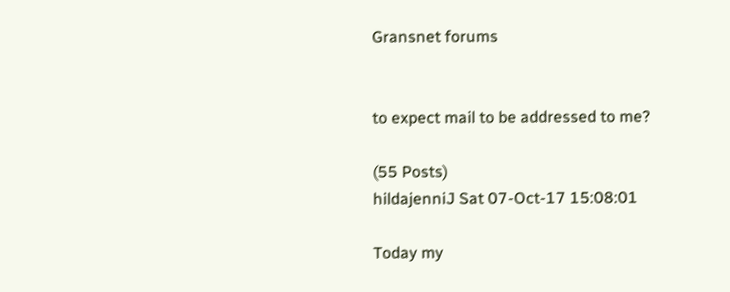Gransnet forums


to expect mail to be addressed to me?

(55 Posts)
hildajenniJ Sat 07-Oct-17 15:08:01

Today my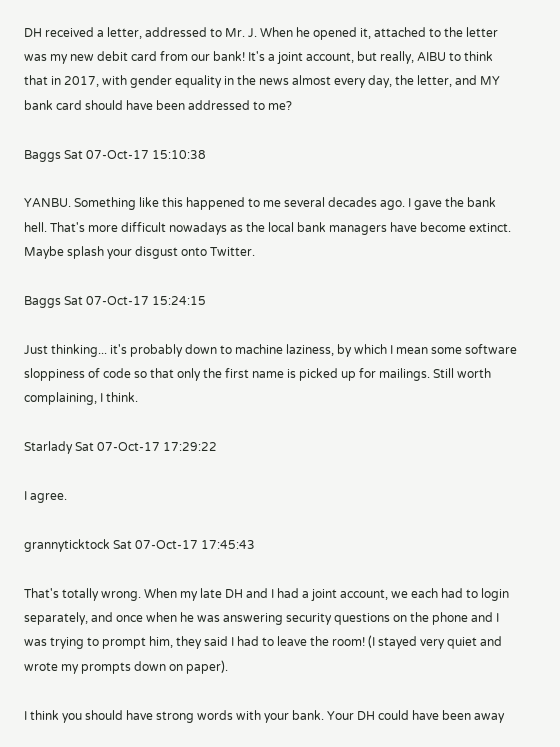DH received a letter, addressed to Mr. J. When he opened it, attached to the letter was my new debit card from our bank! It's a joint account, but really, AIBU to think that in 2017, with gender equality in the news almost every day, the letter, and MY bank card should have been addressed to me?

Baggs Sat 07-Oct-17 15:10:38

YANBU. Something like this happened to me several decades ago. I gave the bank hell. That's more difficult nowadays as the local bank managers have become extinct. Maybe splash your disgust onto Twitter.

Baggs Sat 07-Oct-17 15:24:15

Just thinking... it's probably down to machine laziness, by which I mean some software sloppiness of code so that only the first name is picked up for mailings. Still worth complaining, I think.

Starlady Sat 07-Oct-17 17:29:22

I agree.

grannyticktock Sat 07-Oct-17 17:45:43

That's totally wrong. When my late DH and I had a joint account, we each had to login separately, and once when he was answering security questions on the phone and I was trying to prompt him, they said I had to leave the room! (I stayed very quiet and wrote my prompts down on paper).

I think you should have strong words with your bank. Your DH could have been away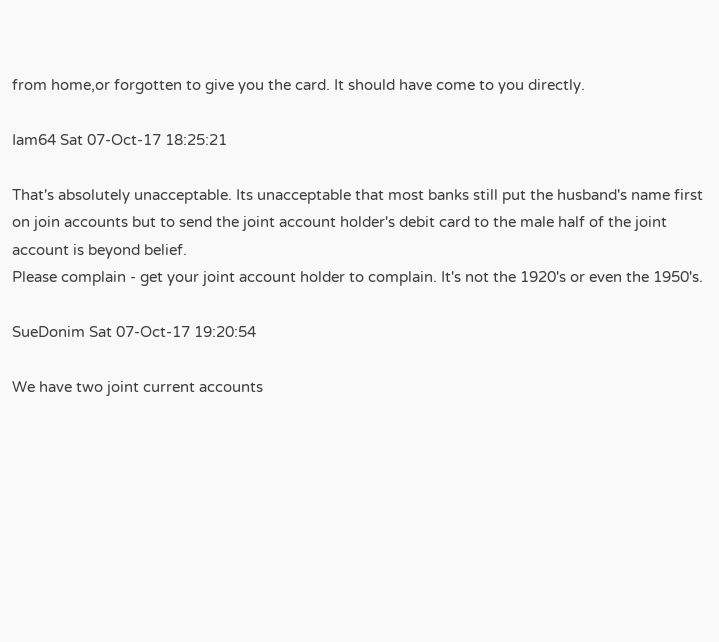from home,or forgotten to give you the card. It should have come to you directly.

Iam64 Sat 07-Oct-17 18:25:21

That's absolutely unacceptable. Its unacceptable that most banks still put the husband's name first on join accounts but to send the joint account holder's debit card to the male half of the joint account is beyond belief.
Please complain - get your joint account holder to complain. It's not the 1920's or even the 1950's.

SueDonim Sat 07-Oct-17 19:20:54

We have two joint current accounts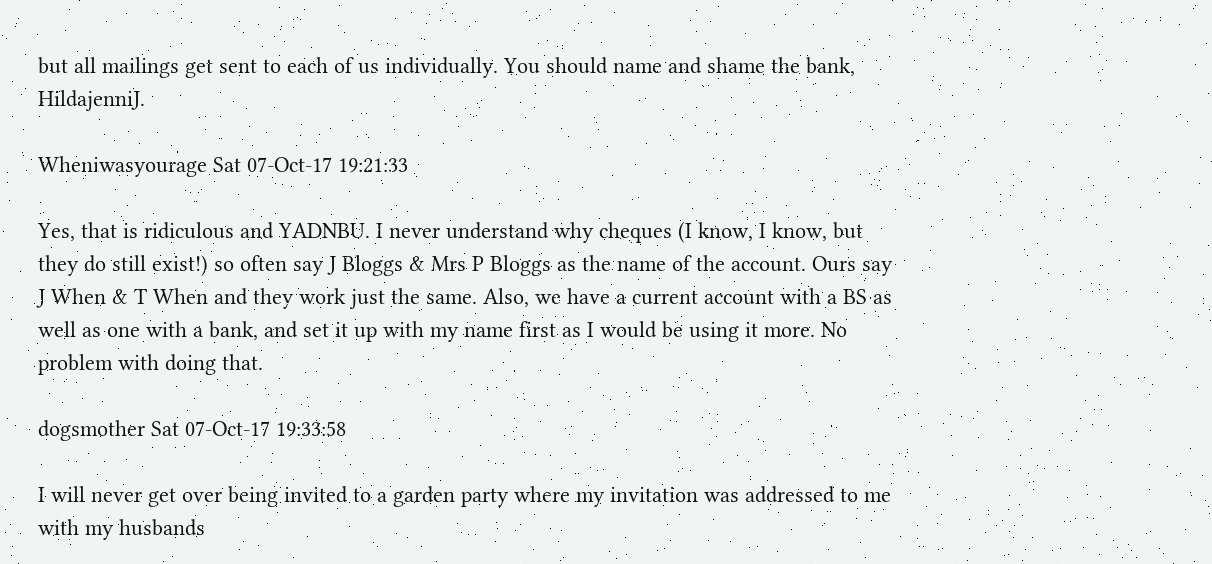but all mailings get sent to each of us individually. You should name and shame the bank, HildajenniJ.

Wheniwasyourage Sat 07-Oct-17 19:21:33

Yes, that is ridiculous and YADNBU. I never understand why cheques (I know, I know, but they do still exist!) so often say J Bloggs & Mrs P Bloggs as the name of the account. Ours say J When & T When and they work just the same. Also, we have a current account with a BS as well as one with a bank, and set it up with my name first as I would be using it more. No problem with doing that.

dogsmother Sat 07-Oct-17 19:33:58

I will never get over being invited to a garden party where my invitation was addressed to me with my husbands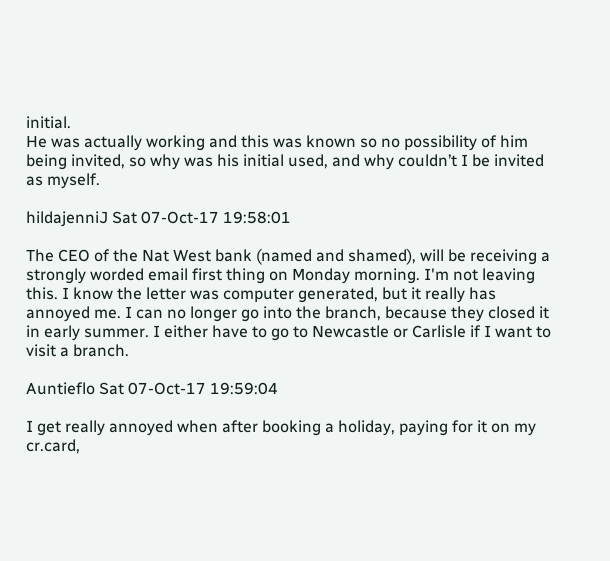initial.
He was actually working and this was known so no possibility of him being invited, so why was his initial used, and why couldn’t I be invited as myself.

hildajenniJ Sat 07-Oct-17 19:58:01

The CEO of the Nat West bank (named and shamed), will be receiving a strongly worded email first thing on Monday morning. I'm not leaving this. I know the letter was computer generated, but it really has annoyed me. I can no longer go into the branch, because they closed it in early summer. I either have to go to Newcastle or Carlisle if I want to visit a branch.

Auntieflo Sat 07-Oct-17 19:59:04

I get really annoyed when after booking a holiday, paying for it on my cr.card,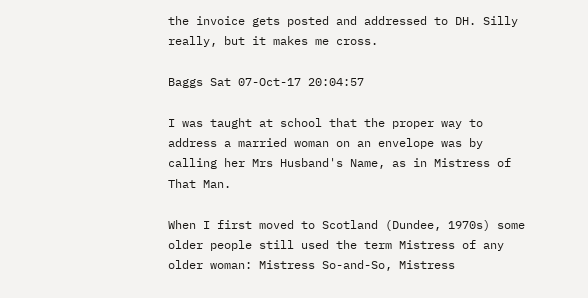the invoice gets posted and addressed to DH. Silly really, but it makes me cross.

Baggs Sat 07-Oct-17 20:04:57

I was taught at school that the proper way to address a married woman on an envelope was by calling her Mrs Husband's Name, as in Mistress of That Man.

When I first moved to Scotland (Dundee, 1970s) some older people still used the term Mistress of any older woman: Mistress So-and-So, Mistress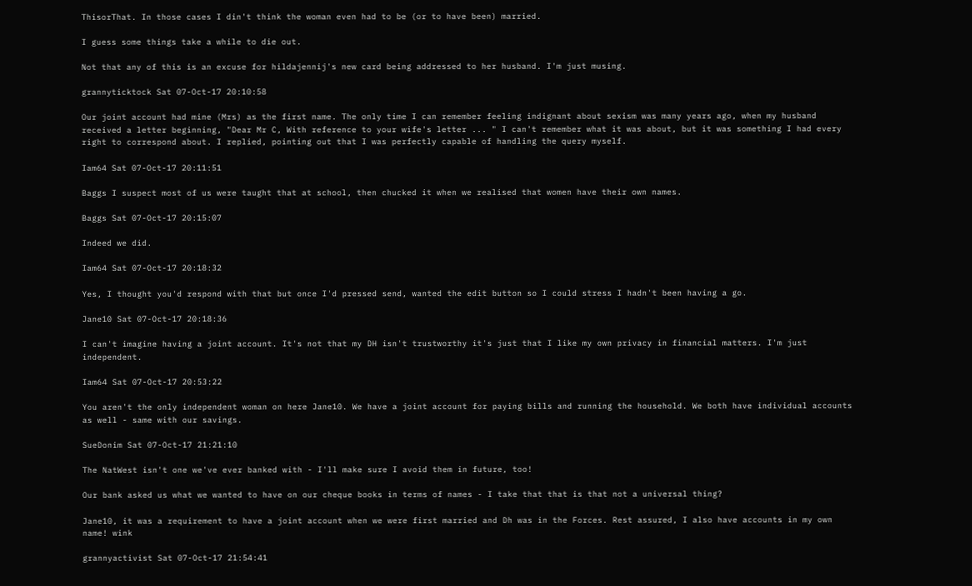ThisorThat. In those cases I din't think the woman even had to be (or to have been) married.

I guess some things take a while to die out.

Not that any of this is an excuse for hildajennij's new card being addressed to her husband. I'm just musing.

grannyticktock Sat 07-Oct-17 20:10:58

Our joint account had mine (Mrs) as the first name. The only time I can remember feeling indignant about sexism was many years ago, when my husband received a letter beginning, "Dear Mr C, With reference to your wife's letter ... " I can't remember what it was about, but it was something I had every right to correspond about. I replied, pointing out that I was perfectly capable of handling the query myself.

Iam64 Sat 07-Oct-17 20:11:51

Baggs I suspect most of us were taught that at school, then chucked it when we realised that women have their own names.

Baggs Sat 07-Oct-17 20:15:07

Indeed we did.

Iam64 Sat 07-Oct-17 20:18:32

Yes, I thought you'd respond with that but once I'd pressed send, wanted the edit button so I could stress I hadn't been having a go.

Jane10 Sat 07-Oct-17 20:18:36

I can't imagine having a joint account. It's not that my DH isn't trustworthy it's just that I like my own privacy in financial matters. I'm just independent.

Iam64 Sat 07-Oct-17 20:53:22

You aren't the only independent woman on here Jane10. We have a joint account for paying bills and running the household. We both have individual accounts as well - same with our savings.

SueDonim Sat 07-Oct-17 21:21:10

The NatWest isn't one we've ever banked with - I'll make sure I avoid them in future, too!

Our bank asked us what we wanted to have on our cheque books in terms of names - I take that that is that not a universal thing?

Jane10, it was a requirement to have a joint account when we were first married and Dh was in the Forces. Rest assured, I also have accounts in my own name! wink

grannyactivist Sat 07-Oct-17 21:54:41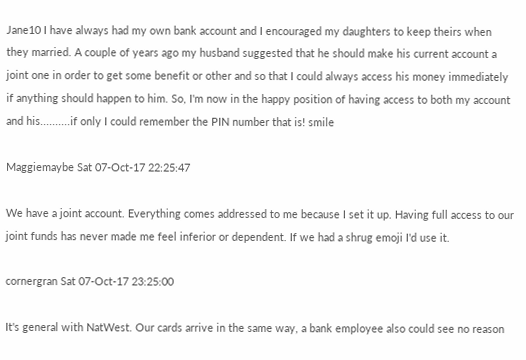Jane10 I have always had my own bank account and I encouraged my daughters to keep theirs when they married. A couple of years ago my husband suggested that he should make his current account a joint one in order to get some benefit or other and so that I could always access his money immediately if anything should happen to him. So, I'm now in the happy position of having access to both my account and his..........if only I could remember the PIN number that is! smile

Maggiemaybe Sat 07-Oct-17 22:25:47

We have a joint account. Everything comes addressed to me because I set it up. Having full access to our joint funds has never made me feel inferior or dependent. If we had a shrug emoji I'd use it.

cornergran Sat 07-Oct-17 23:25:00

It's general with NatWest. Our cards arrive in the same way, a bank employee also could see no reason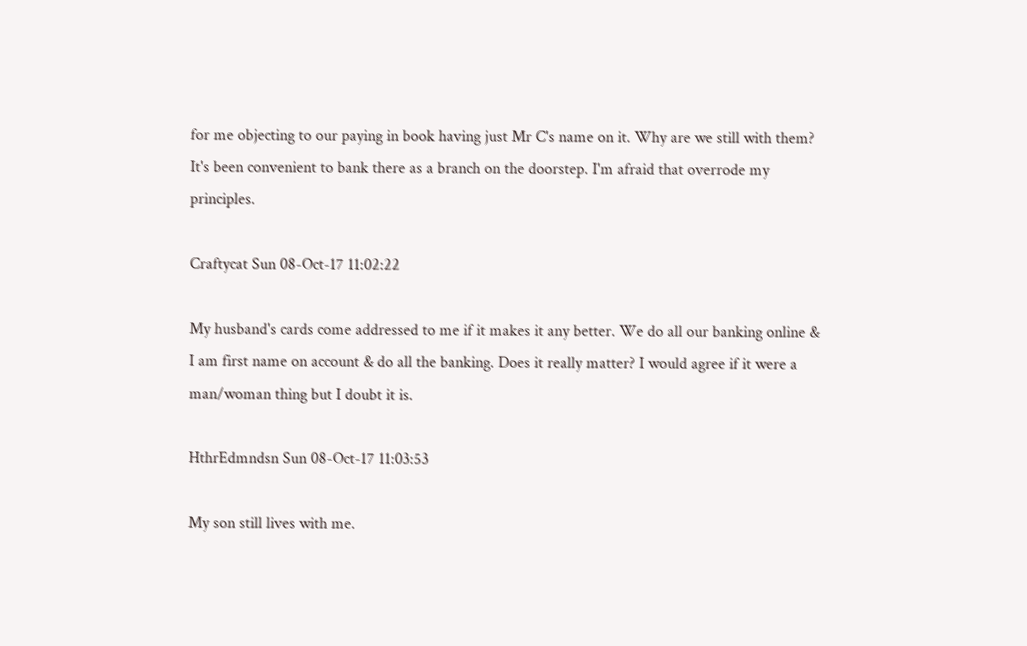for me objecting to our paying in book having just Mr C's name on it. Why are we still with them? It's been convenient to bank there as a branch on the doorstep. I'm afraid that overrode my principles.

Craftycat Sun 08-Oct-17 11:02:22

My husband's cards come addressed to me if it makes it any better. We do all our banking online & I am first name on account & do all the banking. Does it really matter? I would agree if it were a man/woman thing but I doubt it is.

HthrEdmndsn Sun 08-Oct-17 11:03:53

My son still lives with me.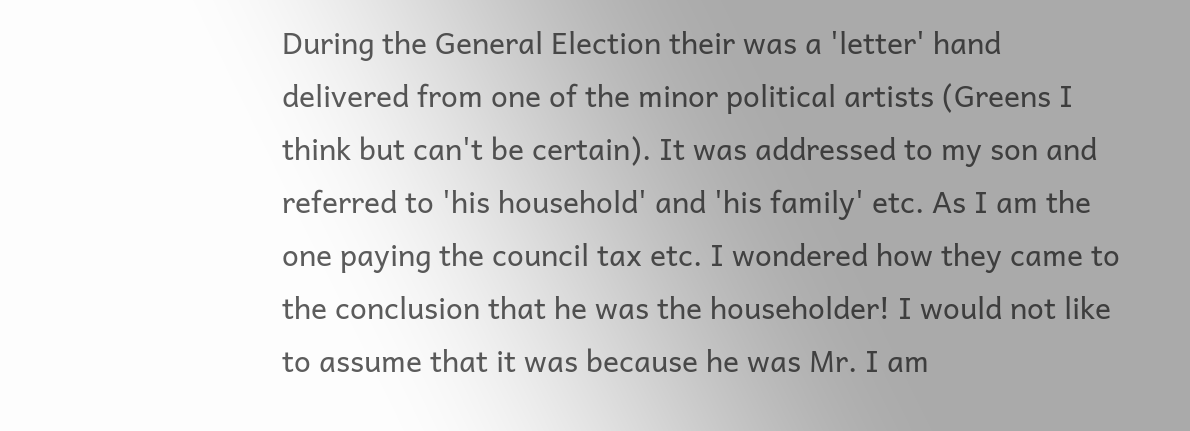During the General Election their was a 'letter' hand delivered from one of the minor political artists (Greens I think but can't be certain). It was addressed to my son and referred to 'his household' and 'his family' etc. As I am the one paying the council tax etc. I wondered how they came to the conclusion that he was the householder! I would not like to assume that it was because he was Mr. I am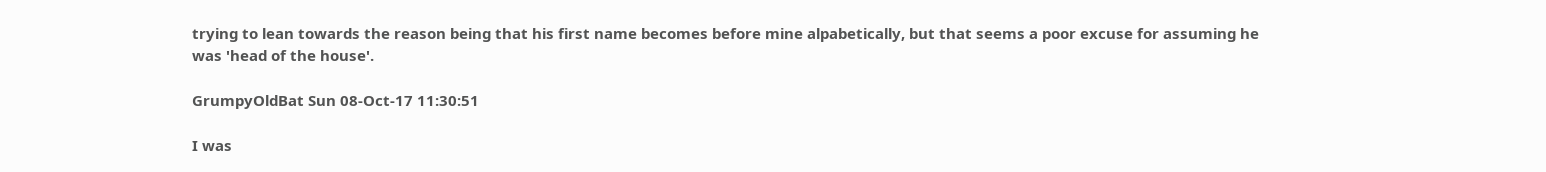trying to lean towards the reason being that his first name becomes before mine alpabetically, but that seems a poor excuse for assuming he was 'head of the house'.

GrumpyOldBat Sun 08-Oct-17 11:30:51

I was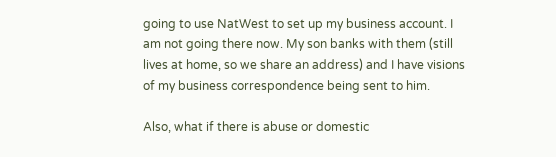going to use NatWest to set up my business account. I am not going there now. My son banks with them (still lives at home, so we share an address) and I have visions of my business correspondence being sent to him.

Also, what if there is abuse or domestic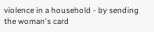violence in a household - by sending the woman's card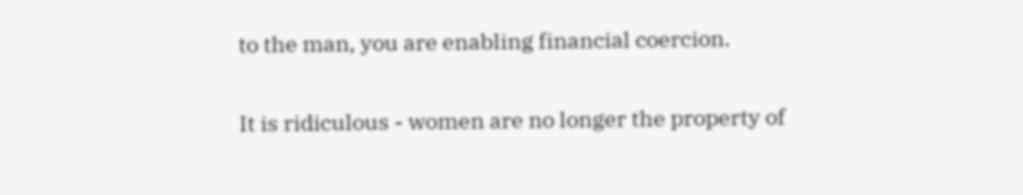to the man, you are enabling financial coercion.

It is ridiculous - women are no longer the property of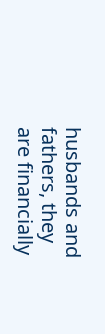husbands and fathers, they are financially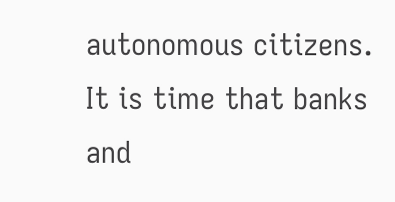autonomous citizens. It is time that banks and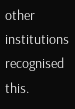other institutions recognised this.